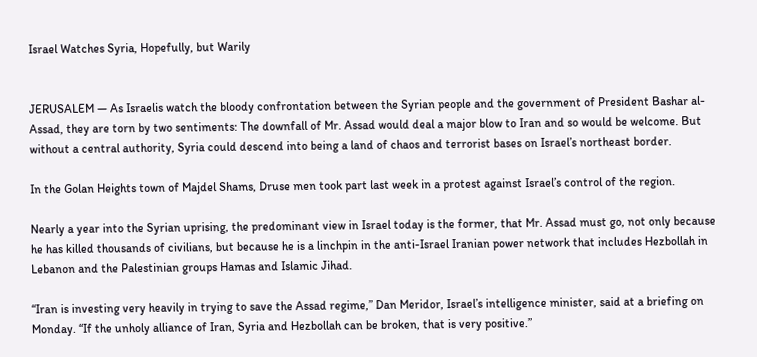Israel Watches Syria, Hopefully, but Warily


JERUSALEM — As Israelis watch the bloody confrontation between the Syrian people and the government of President Bashar al-Assad, they are torn by two sentiments: The downfall of Mr. Assad would deal a major blow to Iran and so would be welcome. But without a central authority, Syria could descend into being a land of chaos and terrorist bases on Israel’s northeast border.

In the Golan Heights town of Majdel Shams, Druse men took part last week in a protest against Israel’s control of the region.

Nearly a year into the Syrian uprising, the predominant view in Israel today is the former, that Mr. Assad must go, not only because he has killed thousands of civilians, but because he is a linchpin in the anti-Israel Iranian power network that includes Hezbollah in Lebanon and the Palestinian groups Hamas and Islamic Jihad.

“Iran is investing very heavily in trying to save the Assad regime,” Dan Meridor, Israel’s intelligence minister, said at a briefing on Monday. “If the unholy alliance of Iran, Syria and Hezbollah can be broken, that is very positive.”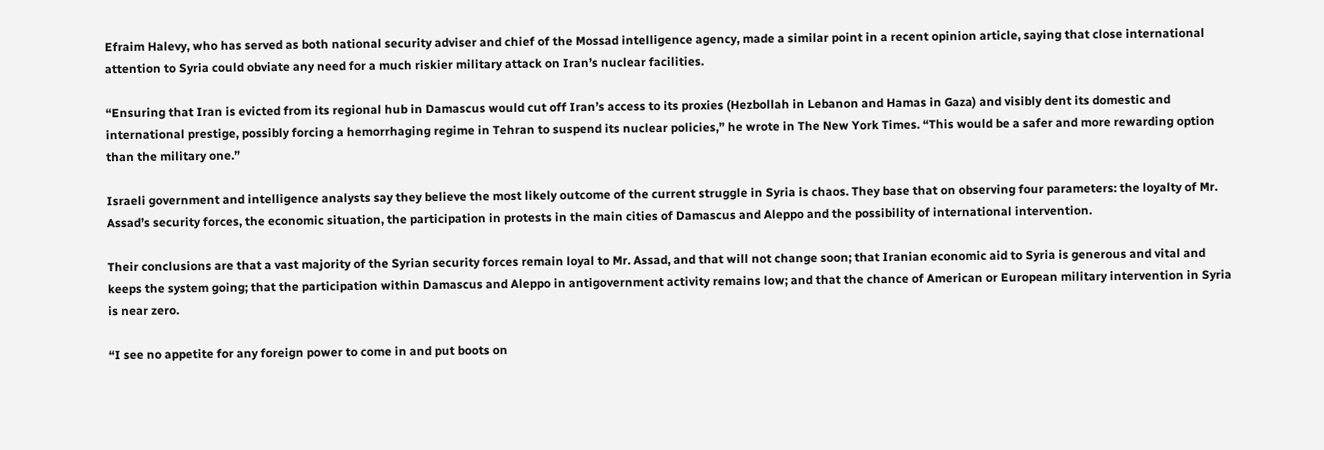Efraim Halevy, who has served as both national security adviser and chief of the Mossad intelligence agency, made a similar point in a recent opinion article, saying that close international attention to Syria could obviate any need for a much riskier military attack on Iran’s nuclear facilities.

“Ensuring that Iran is evicted from its regional hub in Damascus would cut off Iran’s access to its proxies (Hezbollah in Lebanon and Hamas in Gaza) and visibly dent its domestic and international prestige, possibly forcing a hemorrhaging regime in Tehran to suspend its nuclear policies,” he wrote in The New York Times. “This would be a safer and more rewarding option than the military one.”

Israeli government and intelligence analysts say they believe the most likely outcome of the current struggle in Syria is chaos. They base that on observing four parameters: the loyalty of Mr. Assad’s security forces, the economic situation, the participation in protests in the main cities of Damascus and Aleppo and the possibility of international intervention.

Their conclusions are that a vast majority of the Syrian security forces remain loyal to Mr. Assad, and that will not change soon; that Iranian economic aid to Syria is generous and vital and keeps the system going; that the participation within Damascus and Aleppo in antigovernment activity remains low; and that the chance of American or European military intervention in Syria is near zero.

“I see no appetite for any foreign power to come in and put boots on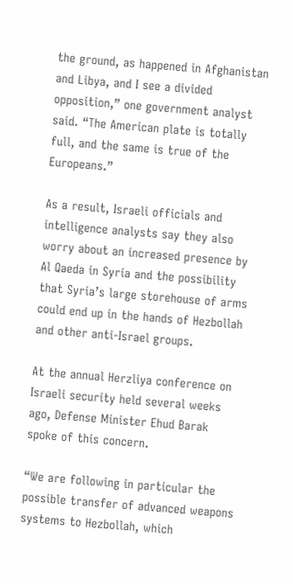the ground, as happened in Afghanistan and Libya, and I see a divided opposition,” one government analyst said. “The American plate is totally full, and the same is true of the Europeans.”

As a result, Israeli officials and intelligence analysts say they also worry about an increased presence by Al Qaeda in Syria and the possibility that Syria’s large storehouse of arms could end up in the hands of Hezbollah and other anti-Israel groups.

At the annual Herzliya conference on Israeli security held several weeks ago, Defense Minister Ehud Barak spoke of this concern.

“We are following in particular the possible transfer of advanced weapons systems to Hezbollah, which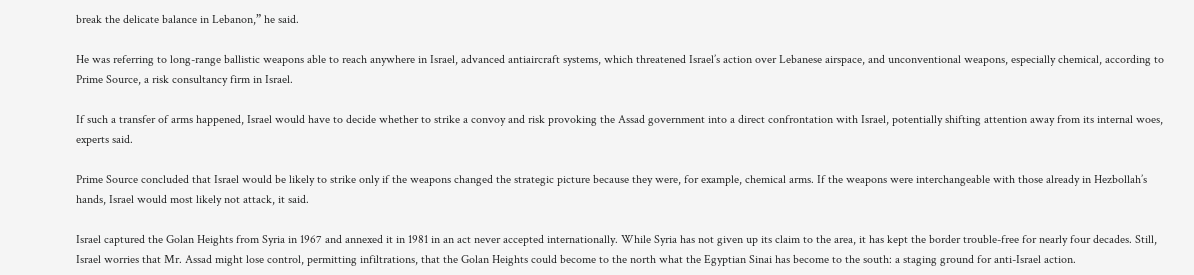break the delicate balance in Lebanon,” he said.

He was referring to long-range ballistic weapons able to reach anywhere in Israel, advanced antiaircraft systems, which threatened Israel’s action over Lebanese airspace, and unconventional weapons, especially chemical, according to Prime Source, a risk consultancy firm in Israel.

If such a transfer of arms happened, Israel would have to decide whether to strike a convoy and risk provoking the Assad government into a direct confrontation with Israel, potentially shifting attention away from its internal woes, experts said.

Prime Source concluded that Israel would be likely to strike only if the weapons changed the strategic picture because they were, for example, chemical arms. If the weapons were interchangeable with those already in Hezbollah’s hands, Israel would most likely not attack, it said.

Israel captured the Golan Heights from Syria in 1967 and annexed it in 1981 in an act never accepted internationally. While Syria has not given up its claim to the area, it has kept the border trouble-free for nearly four decades. Still, Israel worries that Mr. Assad might lose control, permitting infiltrations, that the Golan Heights could become to the north what the Egyptian Sinai has become to the south: a staging ground for anti-Israel action.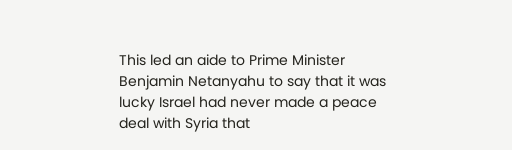This led an aide to Prime Minister Benjamin Netanyahu to say that it was lucky Israel had never made a peace deal with Syria that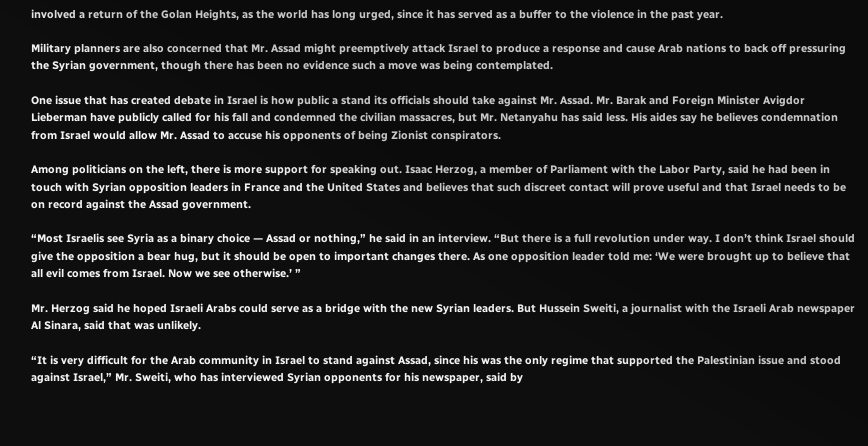involved a return of the Golan Heights, as the world has long urged, since it has served as a buffer to the violence in the past year.

Military planners are also concerned that Mr. Assad might preemptively attack Israel to produce a response and cause Arab nations to back off pressuring the Syrian government, though there has been no evidence such a move was being contemplated.

One issue that has created debate in Israel is how public a stand its officials should take against Mr. Assad. Mr. Barak and Foreign Minister Avigdor Lieberman have publicly called for his fall and condemned the civilian massacres, but Mr. Netanyahu has said less. His aides say he believes condemnation from Israel would allow Mr. Assad to accuse his opponents of being Zionist conspirators.

Among politicians on the left, there is more support for speaking out. Isaac Herzog, a member of Parliament with the Labor Party, said he had been in touch with Syrian opposition leaders in France and the United States and believes that such discreet contact will prove useful and that Israel needs to be on record against the Assad government.

“Most Israelis see Syria as a binary choice — Assad or nothing,” he said in an interview. “But there is a full revolution under way. I don’t think Israel should give the opposition a bear hug, but it should be open to important changes there. As one opposition leader told me: ‘We were brought up to believe that all evil comes from Israel. Now we see otherwise.’ ”

Mr. Herzog said he hoped Israeli Arabs could serve as a bridge with the new Syrian leaders. But Hussein Sweiti, a journalist with the Israeli Arab newspaper Al Sinara, said that was unlikely.

“It is very difficult for the Arab community in Israel to stand against Assad, since his was the only regime that supported the Palestinian issue and stood against Israel,” Mr. Sweiti, who has interviewed Syrian opponents for his newspaper, said by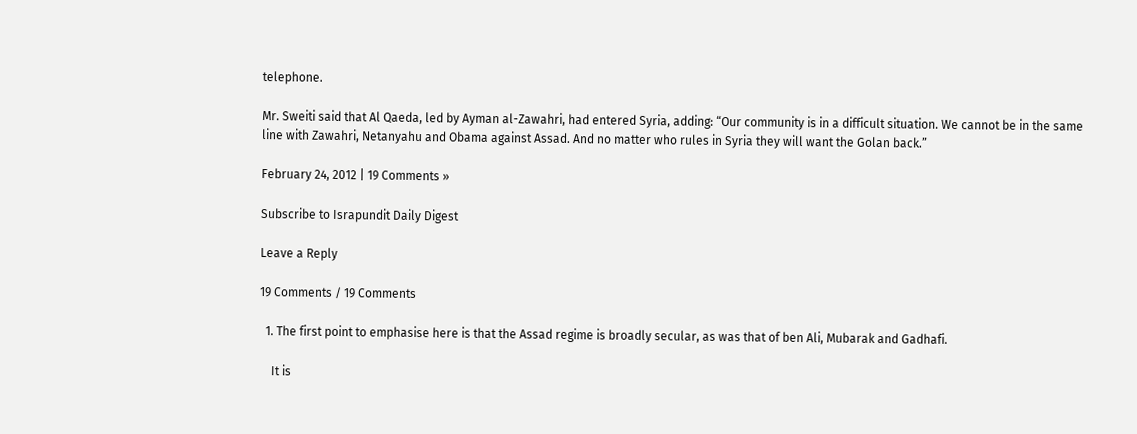telephone.

Mr. Sweiti said that Al Qaeda, led by Ayman al-Zawahri, had entered Syria, adding: “Our community is in a difficult situation. We cannot be in the same line with Zawahri, Netanyahu and Obama against Assad. And no matter who rules in Syria they will want the Golan back.”

February 24, 2012 | 19 Comments »

Subscribe to Israpundit Daily Digest

Leave a Reply

19 Comments / 19 Comments

  1. The first point to emphasise here is that the Assad regime is broadly secular, as was that of ben Ali, Mubarak and Gadhafi.

    It is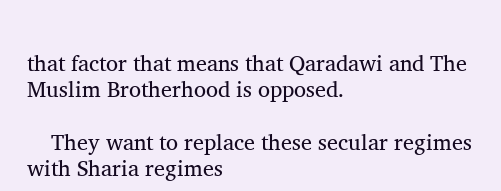that factor that means that Qaradawi and The Muslim Brotherhood is opposed.

    They want to replace these secular regimes with Sharia regimes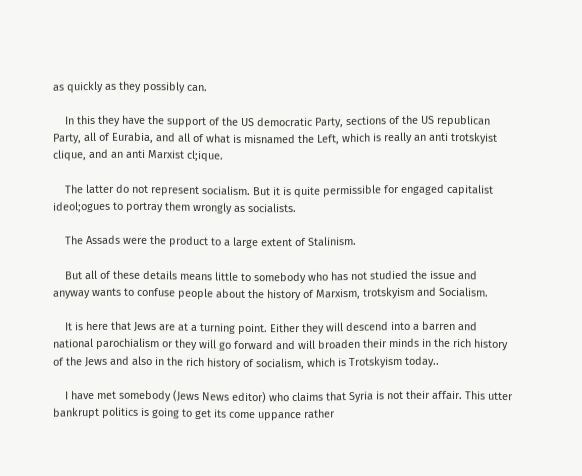as quickly as they possibly can.

    In this they have the support of the US democratic Party, sections of the US republican Party, all of Eurabia, and all of what is misnamed the Left, which is really an anti trotskyist clique, and an anti Marxist cl;ique.

    The latter do not represent socialism. But it is quite permissible for engaged capitalist ideol;ogues to portray them wrongly as socialists.

    The Assads were the product to a large extent of Stalinism.

    But all of these details means little to somebody who has not studied the issue and anyway wants to confuse people about the history of Marxism, trotskyism and Socialism.

    It is here that Jews are at a turning point. Either they will descend into a barren and national parochialism or they will go forward and will broaden their minds in the rich history of the Jews and also in the rich history of socialism, which is Trotskyism today..

    I have met somebody (Jews News editor) who claims that Syria is not their affair. This utter bankrupt politics is going to get its come uppance rather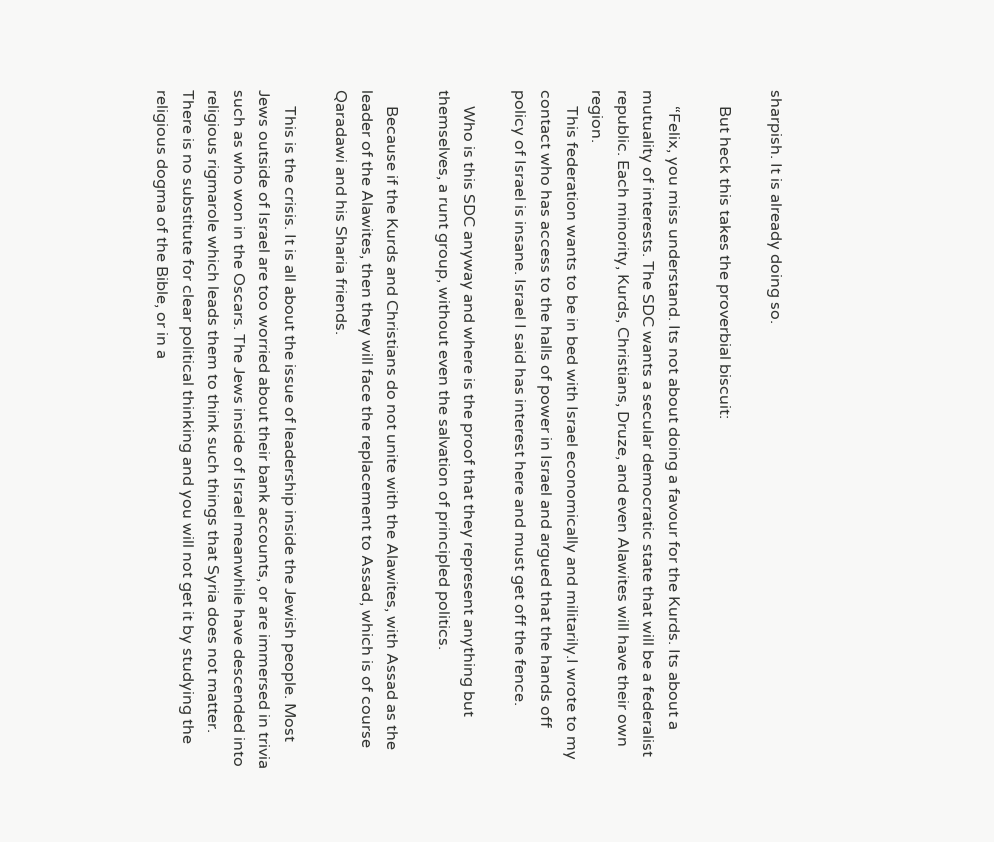sharpish. It is already doing so.

    But heck this takes the proverbial biscuit:

    “Felix, you miss understand. Its not about doing a favour for the Kurds. Its about a mutuality of interests. The SDC wants a secular democratic state that will be a federalist republic. Each minority, Kurds, Christians, Druze, and even Alawites will have their own region.
    This federation wants to be in bed with Israel economically and militarily.I wrote to my contact who has access to the halls of power in Israel and argued that the hands off policy of Israel is insane. Israel I said has interest here and must get off the fence.

    Who is this SDC anyway and where is the proof that they represent anything but themselves, a runt group, without even the salvation of principled politics.

    Because if the Kurds and Christians do not unite with the Alawites, with Assad as the leader of the Alawites, then they will face the replacement to Assad, which is of course Qaradawi and his Sharia friends.

    This is the crisis. It is all about the issue of leadership inside the Jewish people. Most Jews outside of Israel are too worried about their bank accounts, or are immersed in trivia such as who won in the Oscars. The Jews inside of Israel meanwhile have descended into religious rigmarole which leads them to think such things that Syria does not matter. There is no substitute for clear political thinking and you will not get it by studying the religious dogma of the Bible, or in a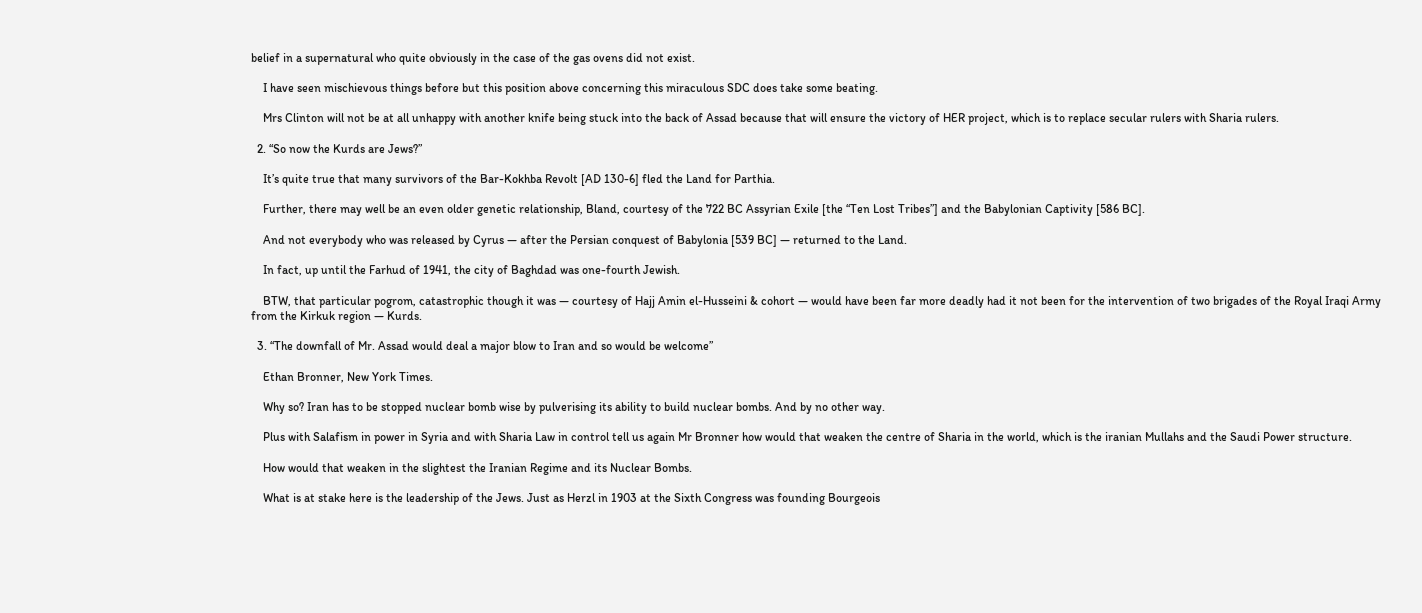belief in a supernatural who quite obviously in the case of the gas ovens did not exist.

    I have seen mischievous things before but this position above concerning this miraculous SDC does take some beating.

    Mrs Clinton will not be at all unhappy with another knife being stuck into the back of Assad because that will ensure the victory of HER project, which is to replace secular rulers with Sharia rulers.

  2. “So now the Kurds are Jews?”

    It’s quite true that many survivors of the Bar-Kokhba Revolt [AD 130-6] fled the Land for Parthia.

    Further, there may well be an even older genetic relationship, Bland, courtesy of the 722 BC Assyrian Exile [the “Ten Lost Tribes”] and the Babylonian Captivity [586 BC].

    And not everybody who was released by Cyrus — after the Persian conquest of Babylonia [539 BC] — returned to the Land.

    In fact, up until the Farhud of 1941, the city of Baghdad was one-fourth Jewish.

    BTW, that particular pogrom, catastrophic though it was — courtesy of Hajj Amin el-Husseini & cohort — would have been far more deadly had it not been for the intervention of two brigades of the Royal Iraqi Army from the Kirkuk region — Kurds.

  3. “The downfall of Mr. Assad would deal a major blow to Iran and so would be welcome”

    Ethan Bronner, New York Times.

    Why so? Iran has to be stopped nuclear bomb wise by pulverising its ability to build nuclear bombs. And by no other way.

    Plus with Salafism in power in Syria and with Sharia Law in control tell us again Mr Bronner how would that weaken the centre of Sharia in the world, which is the iranian Mullahs and the Saudi Power structure.

    How would that weaken in the slightest the Iranian Regime and its Nuclear Bombs.

    What is at stake here is the leadership of the Jews. Just as Herzl in 1903 at the Sixth Congress was founding Bourgeois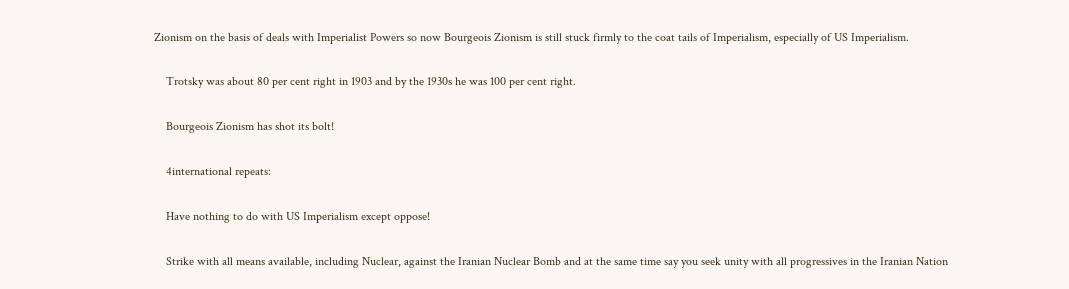Zionism on the basis of deals with Imperialist Powers so now Bourgeois Zionism is still stuck firmly to the coat tails of Imperialism, especially of US Imperialism.

    Trotsky was about 80 per cent right in 1903 and by the 1930s he was 100 per cent right.

    Bourgeois Zionism has shot its bolt!

    4international repeats:

    Have nothing to do with US Imperialism except oppose!

    Strike with all means available, including Nuclear, against the Iranian Nuclear Bomb and at the same time say you seek unity with all progressives in the Iranian Nation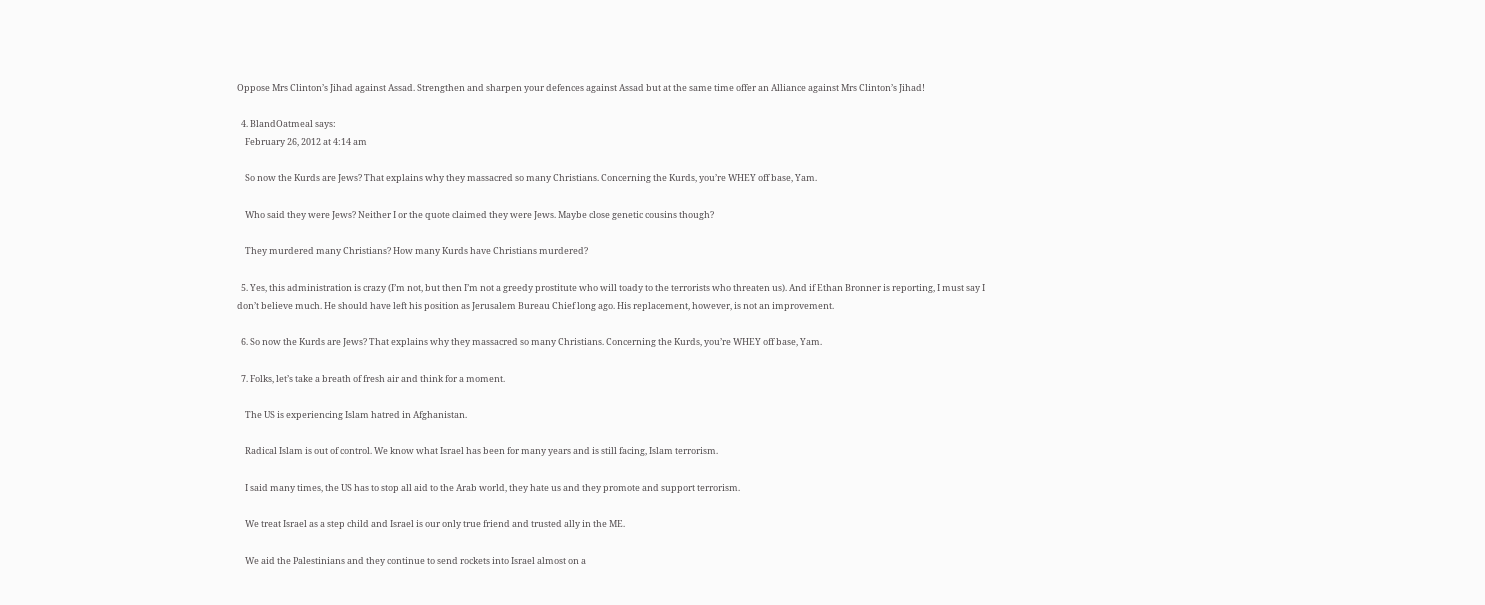Oppose Mrs Clinton’s Jihad against Assad. Strengthen and sharpen your defences against Assad but at the same time offer an Alliance against Mrs Clinton’s Jihad!

  4. BlandOatmeal says:
    February 26, 2012 at 4:14 am

    So now the Kurds are Jews? That explains why they massacred so many Christians. Concerning the Kurds, you’re WHEY off base, Yam.

    Who said they were Jews? Neither I or the quote claimed they were Jews. Maybe close genetic cousins though?

    They murdered many Christians? How many Kurds have Christians murdered?

  5. Yes, this administration is crazy (I’m not, but then I’m not a greedy prostitute who will toady to the terrorists who threaten us). And if Ethan Bronner is reporting, I must say I don’t believe much. He should have left his position as Jerusalem Bureau Chief long ago. His replacement, however, is not an improvement.

  6. So now the Kurds are Jews? That explains why they massacred so many Christians. Concerning the Kurds, you’re WHEY off base, Yam.

  7. Folks, let’s take a breath of fresh air and think for a moment.

    The US is experiencing Islam hatred in Afghanistan.

    Radical Islam is out of control. We know what Israel has been for many years and is still facing, Islam terrorism.

    I said many times, the US has to stop all aid to the Arab world, they hate us and they promote and support terrorism.

    We treat Israel as a step child and Israel is our only true friend and trusted ally in the ME.

    We aid the Palestinians and they continue to send rockets into Israel almost on a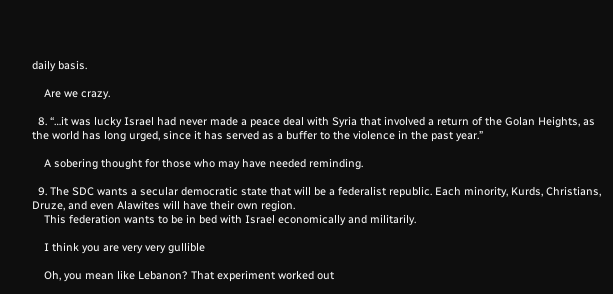daily basis.

    Are we crazy.

  8. “…it was lucky Israel had never made a peace deal with Syria that involved a return of the Golan Heights, as the world has long urged, since it has served as a buffer to the violence in the past year.”

    A sobering thought for those who may have needed reminding.

  9. The SDC wants a secular democratic state that will be a federalist republic. Each minority, Kurds, Christians, Druze, and even Alawites will have their own region.
    This federation wants to be in bed with Israel economically and militarily.

    I think you are very very gullible

    Oh, you mean like Lebanon? That experiment worked out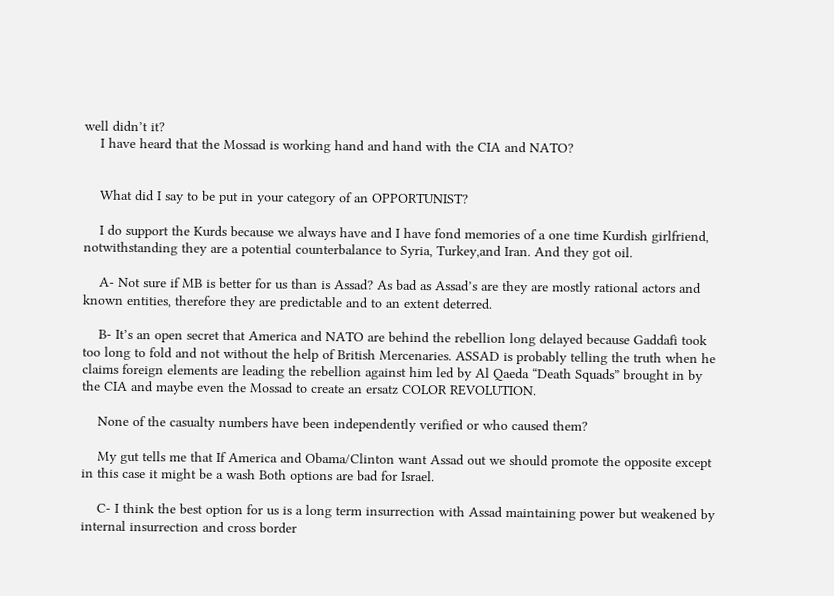well didn’t it?
    I have heard that the Mossad is working hand and hand with the CIA and NATO?


    What did I say to be put in your category of an OPPORTUNIST?

    I do support the Kurds because we always have and I have fond memories of a one time Kurdish girlfriend, notwithstanding they are a potential counterbalance to Syria, Turkey,and Iran. And they got oil.

    A- Not sure if MB is better for us than is Assad? As bad as Assad’s are they are mostly rational actors and known entities, therefore they are predictable and to an extent deterred.

    B- It’s an open secret that America and NATO are behind the rebellion long delayed because Gaddafi took too long to fold and not without the help of British Mercenaries. ASSAD is probably telling the truth when he claims foreign elements are leading the rebellion against him led by Al Qaeda “Death Squads” brought in by the CIA and maybe even the Mossad to create an ersatz COLOR REVOLUTION.

    None of the casualty numbers have been independently verified or who caused them?

    My gut tells me that If America and Obama/Clinton want Assad out we should promote the opposite except in this case it might be a wash Both options are bad for Israel.

    C- I think the best option for us is a long term insurrection with Assad maintaining power but weakened by internal insurrection and cross border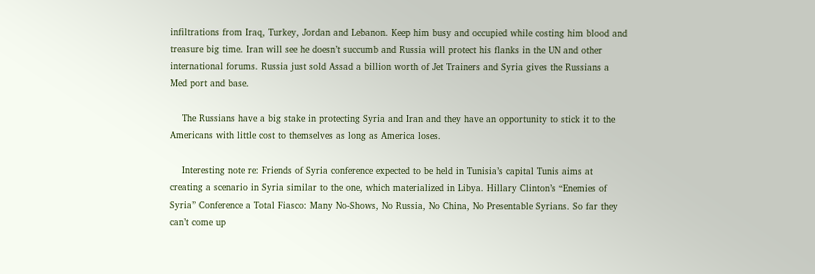infiltrations from Iraq, Turkey, Jordan and Lebanon. Keep him busy and occupied while costing him blood and treasure big time. Iran will see he doesn’t succumb and Russia will protect his flanks in the UN and other international forums. Russia just sold Assad a billion worth of Jet Trainers and Syria gives the Russians a Med port and base.

    The Russians have a big stake in protecting Syria and Iran and they have an opportunity to stick it to the Americans with little cost to themselves as long as America loses.

    Interesting note re: Friends of Syria conference expected to be held in Tunisia’s capital Tunis aims at creating a scenario in Syria similar to the one, which materialized in Libya. Hillary Clinton’s “Enemies of Syria” Conference a Total Fiasco: Many No-Shows, No Russia, No China, No Presentable Syrians. So far they can’t come up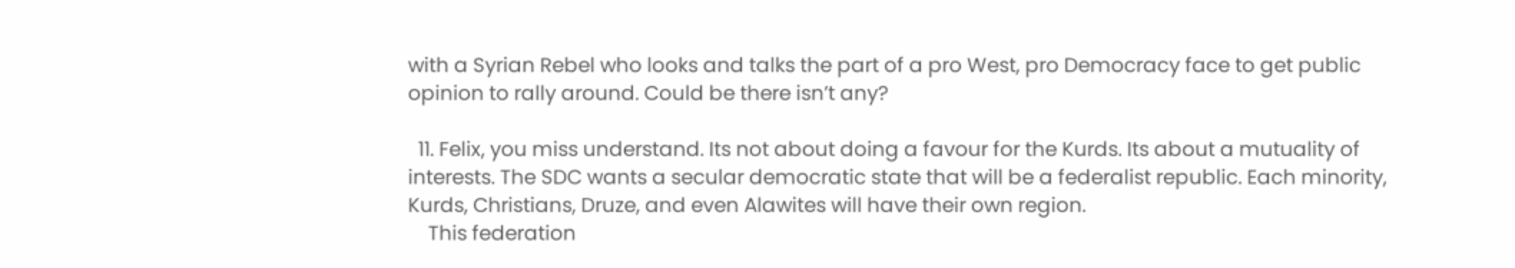with a Syrian Rebel who looks and talks the part of a pro West, pro Democracy face to get public opinion to rally around. Could be there isn’t any?

  11. Felix, you miss understand. Its not about doing a favour for the Kurds. Its about a mutuality of interests. The SDC wants a secular democratic state that will be a federalist republic. Each minority, Kurds, Christians, Druze, and even Alawites will have their own region.
    This federation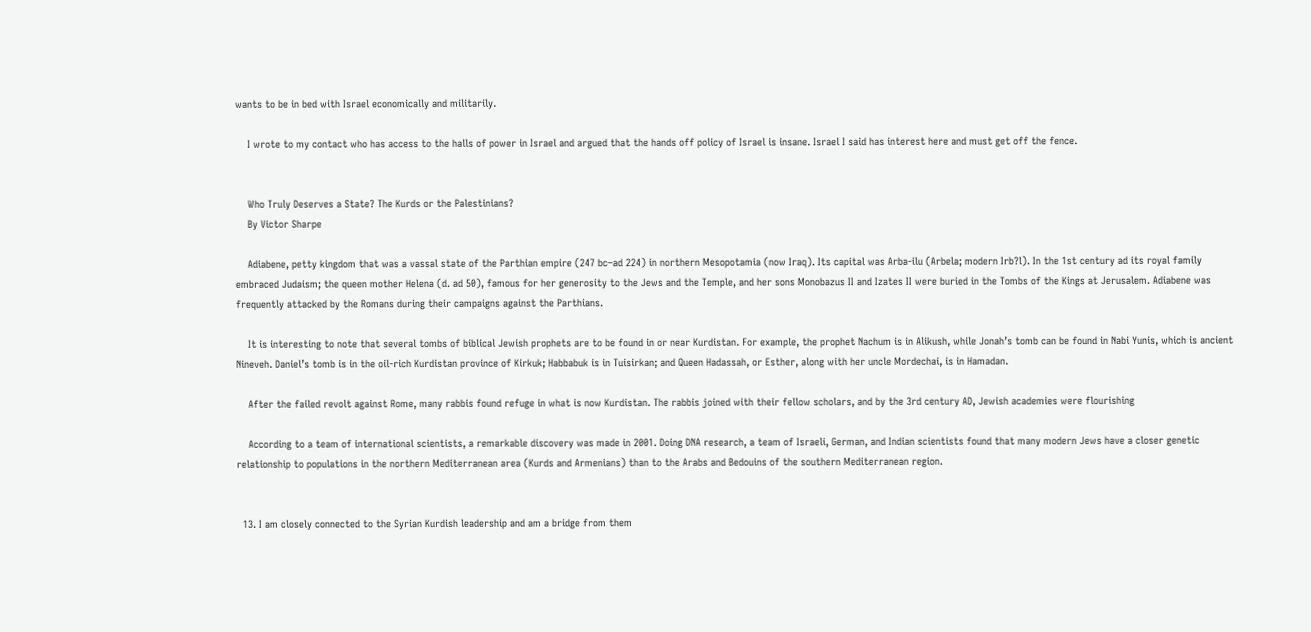wants to be in bed with Israel economically and militarily.

    I wrote to my contact who has access to the halls of power in Israel and argued that the hands off policy of Israel is insane. Israel I said has interest here and must get off the fence.


    Who Truly Deserves a State? The Kurds or the Palestinians?
    By Victor Sharpe

    Adiabene, petty kingdom that was a vassal state of the Parthian empire (247 bc–ad 224) in northern Mesopotamia (now Iraq). Its capital was Arba-ilu (Arbela; modern Irb?l). In the 1st century ad its royal family embraced Judaism; the queen mother Helena (d. ad 50), famous for her generosity to the Jews and the Temple, and her sons Monobazus II and Izates II were buried in the Tombs of the Kings at Jerusalem. Adiabene was frequently attacked by the Romans during their campaigns against the Parthians.

    It is interesting to note that several tombs of biblical Jewish prophets are to be found in or near Kurdistan. For example, the prophet Nachum is in Alikush, while Jonah’s tomb can be found in Nabi Yunis, which is ancient Nineveh. Daniel’s tomb is in the oil-rich Kurdistan province of Kirkuk; Habbabuk is in Tuisirkan; and Queen Hadassah, or Esther, along with her uncle Mordechai, is in Hamadan.

    After the failed revolt against Rome, many rabbis found refuge in what is now Kurdistan. The rabbis joined with their fellow scholars, and by the 3rd century AD, Jewish academies were flourishing

    According to a team of international scientists, a remarkable discovery was made in 2001. Doing DNA research, a team of Israeli, German, and Indian scientists found that many modern Jews have a closer genetic relationship to populations in the northern Mediterranean area (Kurds and Armenians) than to the Arabs and Bedouins of the southern Mediterranean region.


  13. I am closely connected to the Syrian Kurdish leadership and am a bridge from them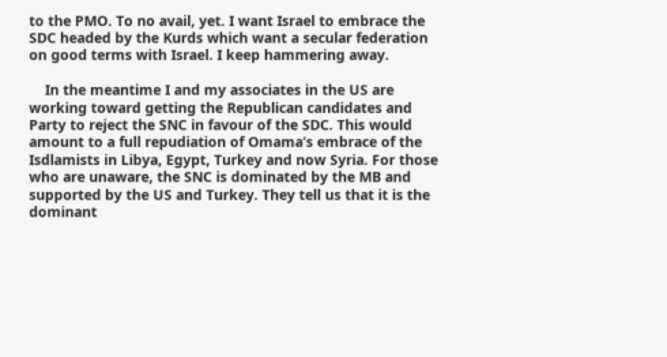to the PMO. To no avail, yet. I want Israel to embrace the SDC headed by the Kurds which want a secular federation on good terms with Israel. I keep hammering away.

    In the meantime I and my associates in the US are working toward getting the Republican candidates and Party to reject the SNC in favour of the SDC. This would amount to a full repudiation of Omama’s embrace of the Isdlamists in Libya, Egypt, Turkey and now Syria. For those who are unaware, the SNC is dominated by the MB and supported by the US and Turkey. They tell us that it is the dominant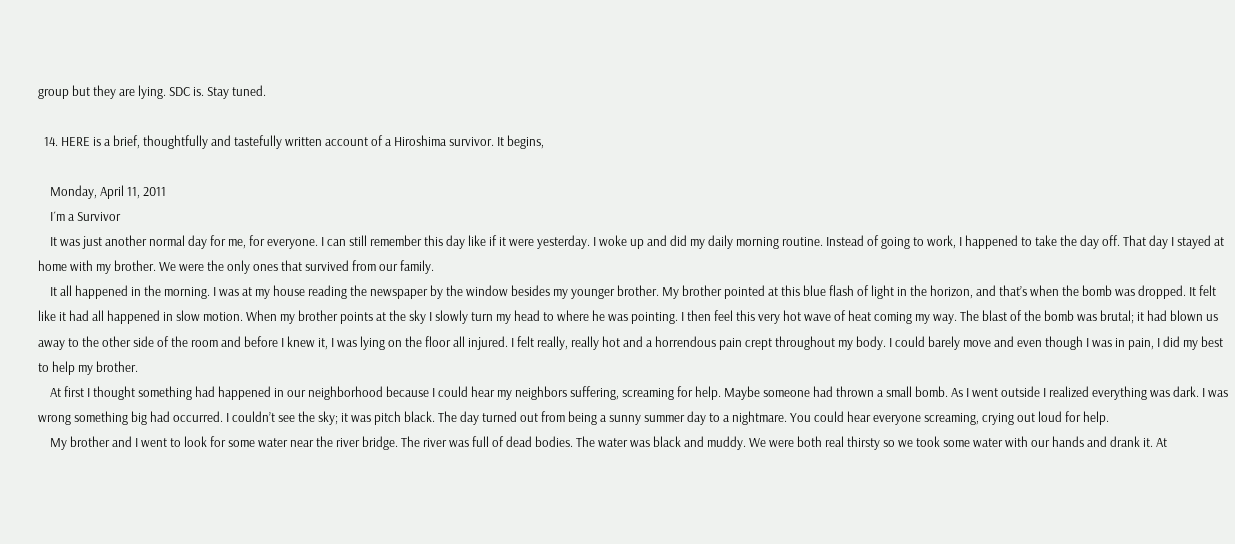group but they are lying. SDC is. Stay tuned.

  14. HERE is a brief, thoughtfully and tastefully written account of a Hiroshima survivor. It begins,

    Monday, April 11, 2011
    I´m a Survivor
    It was just another normal day for me, for everyone. I can still remember this day like if it were yesterday. I woke up and did my daily morning routine. Instead of going to work, I happened to take the day off. That day I stayed at home with my brother. We were the only ones that survived from our family.
    It all happened in the morning. I was at my house reading the newspaper by the window besides my younger brother. My brother pointed at this blue flash of light in the horizon, and that’s when the bomb was dropped. It felt like it had all happened in slow motion. When my brother points at the sky I slowly turn my head to where he was pointing. I then feel this very hot wave of heat coming my way. The blast of the bomb was brutal; it had blown us away to the other side of the room and before I knew it, I was lying on the floor all injured. I felt really, really hot and a horrendous pain crept throughout my body. I could barely move and even though I was in pain, I did my best to help my brother.
    At first I thought something had happened in our neighborhood because I could hear my neighbors suffering, screaming for help. Maybe someone had thrown a small bomb. As I went outside I realized everything was dark. I was wrong something big had occurred. I couldn’t see the sky; it was pitch black. The day turned out from being a sunny summer day to a nightmare. You could hear everyone screaming, crying out loud for help.
    My brother and I went to look for some water near the river bridge. The river was full of dead bodies. The water was black and muddy. We were both real thirsty so we took some water with our hands and drank it. At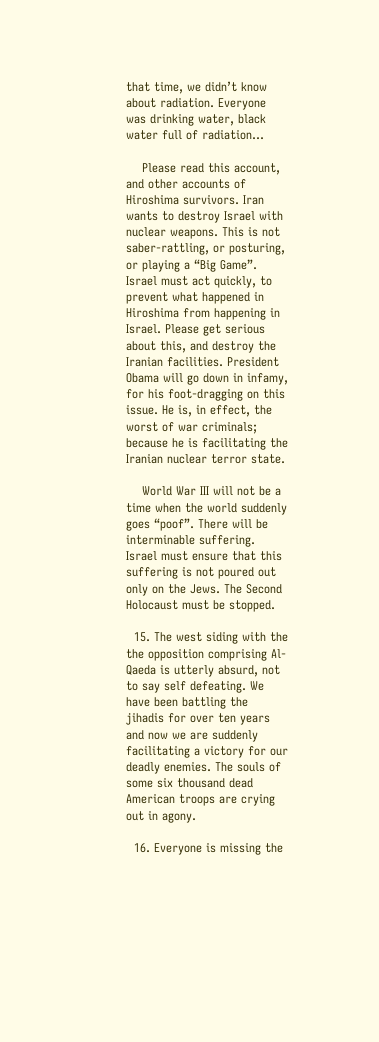that time, we didn’t know about radiation. Everyone was drinking water, black water full of radiation…

    Please read this account, and other accounts of Hiroshima survivors. Iran wants to destroy Israel with nuclear weapons. This is not saber-rattling, or posturing, or playing a “Big Game”. Israel must act quickly, to prevent what happened in Hiroshima from happening in Israel. Please get serious about this, and destroy the Iranian facilities. President Obama will go down in infamy, for his foot-dragging on this issue. He is, in effect, the worst of war criminals; because he is facilitating the Iranian nuclear terror state.

    World War III will not be a time when the world suddenly goes “poof”. There will be interminable suffering. Israel must ensure that this suffering is not poured out only on the Jews. The Second Holocaust must be stopped.

  15. The west siding with the the opposition comprising Al-Qaeda is utterly absurd, not to say self defeating. We have been battling the jihadis for over ten years and now we are suddenly facilitating a victory for our deadly enemies. The souls of some six thousand dead American troops are crying out in agony.

  16. Everyone is missing the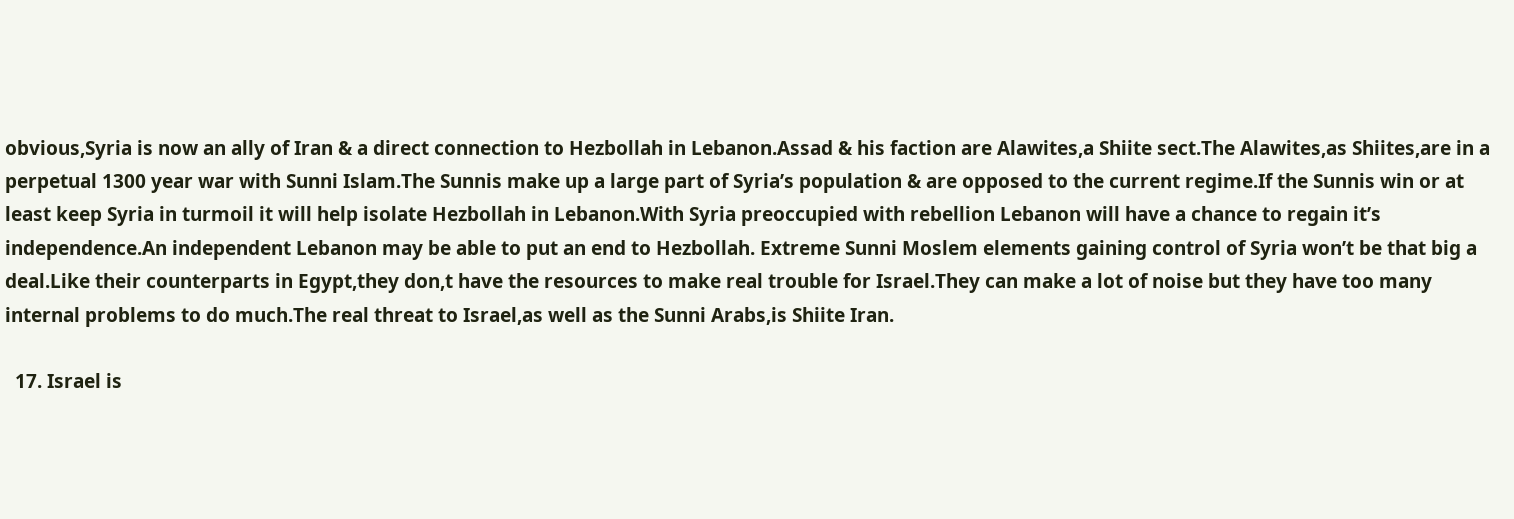obvious,Syria is now an ally of Iran & a direct connection to Hezbollah in Lebanon.Assad & his faction are Alawites,a Shiite sect.The Alawites,as Shiites,are in a perpetual 1300 year war with Sunni Islam.The Sunnis make up a large part of Syria’s population & are opposed to the current regime.If the Sunnis win or at least keep Syria in turmoil it will help isolate Hezbollah in Lebanon.With Syria preoccupied with rebellion Lebanon will have a chance to regain it’s independence.An independent Lebanon may be able to put an end to Hezbollah. Extreme Sunni Moslem elements gaining control of Syria won’t be that big a deal.Like their counterparts in Egypt,they don,t have the resources to make real trouble for Israel.They can make a lot of noise but they have too many internal problems to do much.The real threat to Israel,as well as the Sunni Arabs,is Shiite Iran.

  17. Israel is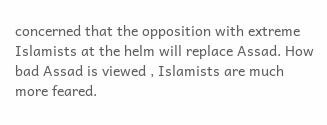concerned that the opposition with extreme Islamists at the helm will replace Assad. How bad Assad is viewed , Islamists are much more feared.